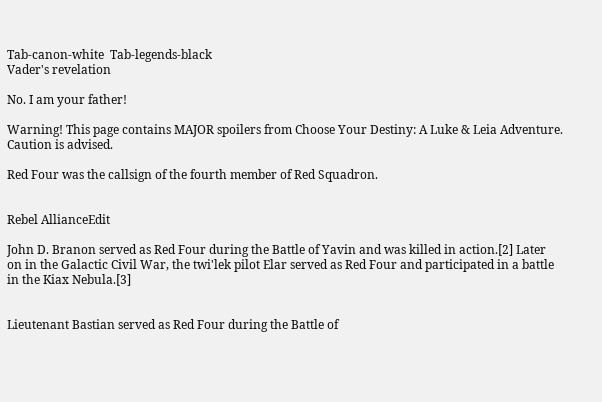Tab-canon-white  Tab-legends-black
Vader's revelation

No. I am your father!

Warning! This page contains MAJOR spoilers from Choose Your Destiny: A Luke & Leia Adventure. Caution is advised.

Red Four was the callsign of the fourth member of Red Squadron.


Rebel AllianceEdit

John D. Branon served as Red Four during the Battle of Yavin and was killed in action.[2] Later on in the Galactic Civil War, the twi'lek pilot Elar served as Red Four and participated in a battle in the Kiax Nebula.[3]


Lieutenant Bastian served as Red Four during the Battle of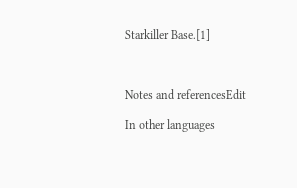Starkiller Base.[1]



Notes and referencesEdit

In other languages